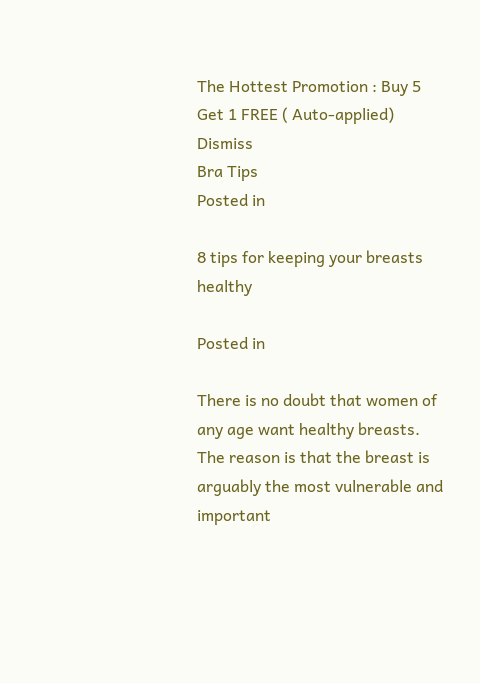The Hottest Promotion : Buy 5 Get 1 FREE ( Auto-applied) Dismiss
Bra Tips
Posted in

8 tips for keeping your breasts healthy

Posted in

There is no doubt that women of any age want healthy breasts. The reason is that the breast is arguably the most vulnerable and important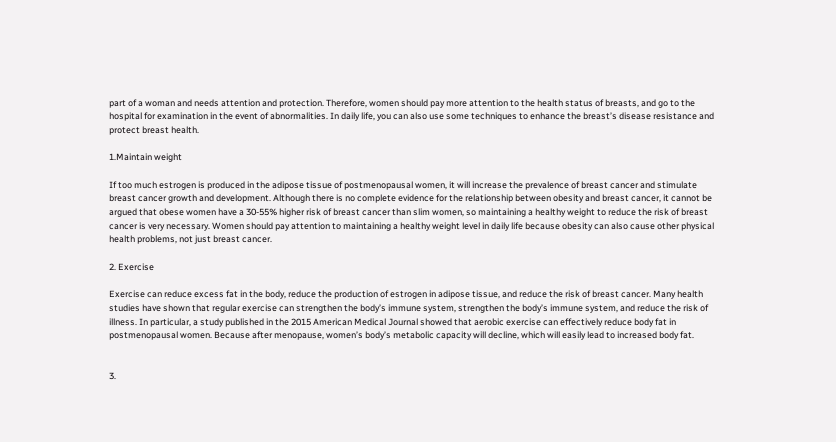part of a woman and needs attention and protection. Therefore, women should pay more attention to the health status of breasts, and go to the hospital for examination in the event of abnormalities. In daily life, you can also use some techniques to enhance the breast’s disease resistance and protect breast health.

1.Maintain weight

If too much estrogen is produced in the adipose tissue of postmenopausal women, it will increase the prevalence of breast cancer and stimulate breast cancer growth and development. Although there is no complete evidence for the relationship between obesity and breast cancer, it cannot be argued that obese women have a 30-55% higher risk of breast cancer than slim women, so maintaining a healthy weight to reduce the risk of breast cancer is very necessary. Women should pay attention to maintaining a healthy weight level in daily life because obesity can also cause other physical health problems, not just breast cancer.

2. Exercise

Exercise can reduce excess fat in the body, reduce the production of estrogen in adipose tissue, and reduce the risk of breast cancer. Many health studies have shown that regular exercise can strengthen the body’s immune system, strengthen the body’s immune system, and reduce the risk of illness. In particular, a study published in the 2015 American Medical Journal showed that aerobic exercise can effectively reduce body fat in postmenopausal women. Because after menopause, women’s body’s metabolic capacity will decline, which will easily lead to increased body fat.


3.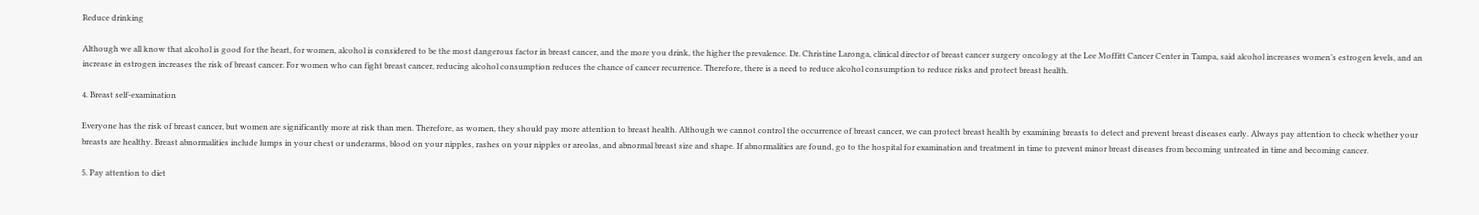Reduce drinking

Although we all know that alcohol is good for the heart, for women, alcohol is considered to be the most dangerous factor in breast cancer, and the more you drink, the higher the prevalence. Dr. Christine Laronga, clinical director of breast cancer surgery oncology at the Lee Moffitt Cancer Center in Tampa, said alcohol increases women’s estrogen levels, and an increase in estrogen increases the risk of breast cancer. For women who can fight breast cancer, reducing alcohol consumption reduces the chance of cancer recurrence. Therefore, there is a need to reduce alcohol consumption to reduce risks and protect breast health.

4. Breast self-examination

Everyone has the risk of breast cancer, but women are significantly more at risk than men. Therefore, as women, they should pay more attention to breast health. Although we cannot control the occurrence of breast cancer, we can protect breast health by examining breasts to detect and prevent breast diseases early. Always pay attention to check whether your breasts are healthy. Breast abnormalities include lumps in your chest or underarms, blood on your nipples, rashes on your nipples or areolas, and abnormal breast size and shape. If abnormalities are found, go to the hospital for examination and treatment in time to prevent minor breast diseases from becoming untreated in time and becoming cancer.

5. Pay attention to diet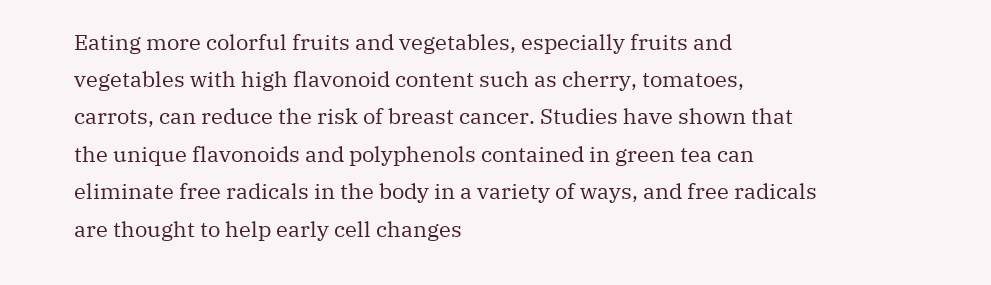Eating more colorful fruits and vegetables, especially fruits and vegetables with high flavonoid content such as cherry, tomatoes, carrots, can reduce the risk of breast cancer. Studies have shown that the unique flavonoids and polyphenols contained in green tea can eliminate free radicals in the body in a variety of ways, and free radicals are thought to help early cell changes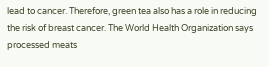lead to cancer. Therefore, green tea also has a role in reducing the risk of breast cancer. The World Health Organization says processed meats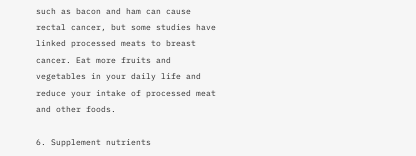such as bacon and ham can cause rectal cancer, but some studies have linked processed meats to breast cancer. Eat more fruits and vegetables in your daily life and reduce your intake of processed meat and other foods.

6. Supplement nutrients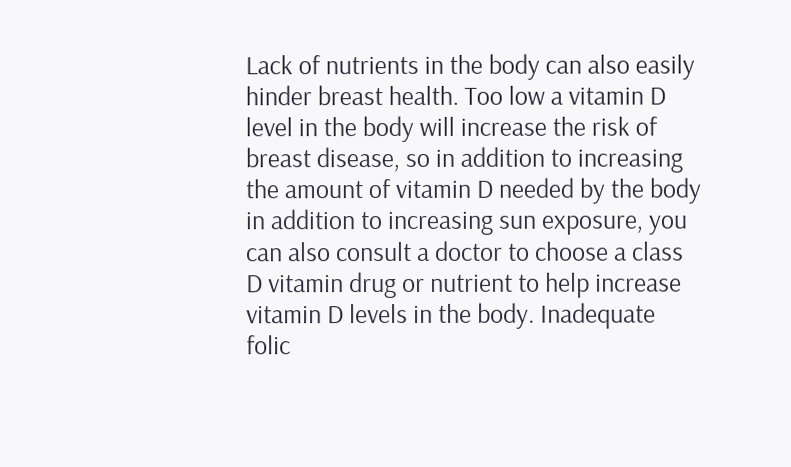Lack of nutrients in the body can also easily hinder breast health. Too low a vitamin D level in the body will increase the risk of breast disease, so in addition to increasing the amount of vitamin D needed by the body in addition to increasing sun exposure, you can also consult a doctor to choose a class D vitamin drug or nutrient to help increase vitamin D levels in the body. Inadequate folic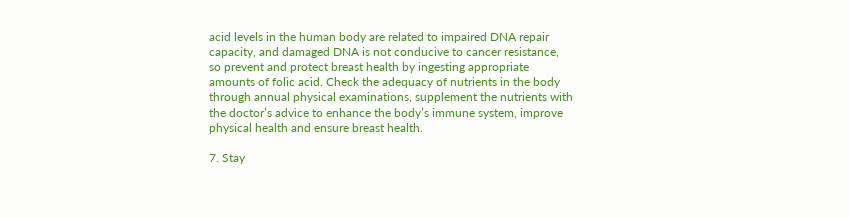acid levels in the human body are related to impaired DNA repair capacity, and damaged DNA is not conducive to cancer resistance, so prevent and protect breast health by ingesting appropriate amounts of folic acid. Check the adequacy of nutrients in the body through annual physical examinations, supplement the nutrients with the doctor’s advice to enhance the body’s immune system, improve physical health and ensure breast health.

7. Stay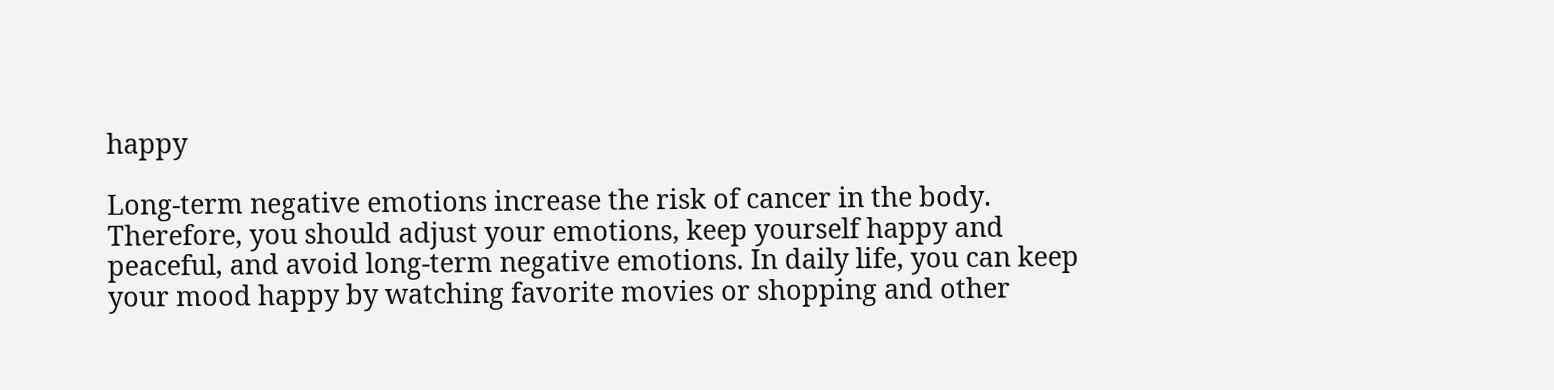happy

Long-term negative emotions increase the risk of cancer in the body. Therefore, you should adjust your emotions, keep yourself happy and peaceful, and avoid long-term negative emotions. In daily life, you can keep your mood happy by watching favorite movies or shopping and other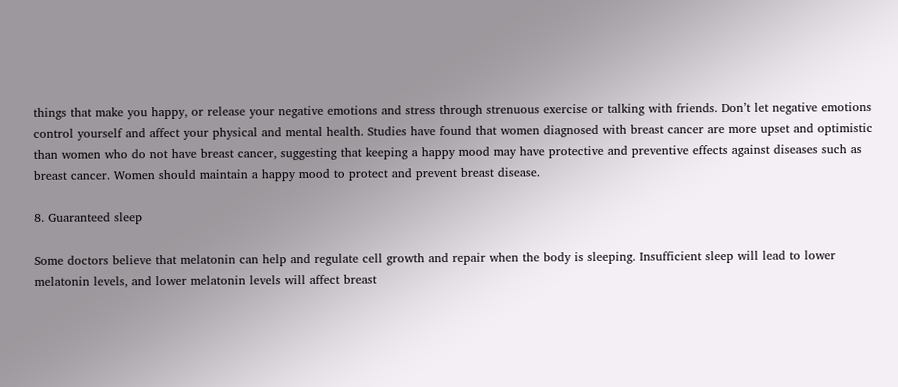things that make you happy, or release your negative emotions and stress through strenuous exercise or talking with friends. Don’t let negative emotions control yourself and affect your physical and mental health. Studies have found that women diagnosed with breast cancer are more upset and optimistic than women who do not have breast cancer, suggesting that keeping a happy mood may have protective and preventive effects against diseases such as breast cancer. Women should maintain a happy mood to protect and prevent breast disease.

8. Guaranteed sleep

Some doctors believe that melatonin can help and regulate cell growth and repair when the body is sleeping. Insufficient sleep will lead to lower melatonin levels, and lower melatonin levels will affect breast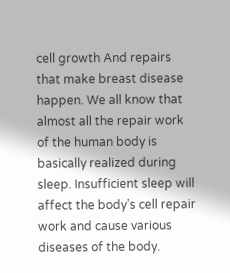cell growth And repairs that make breast disease happen. We all know that almost all the repair work of the human body is basically realized during sleep. Insufficient sleep will affect the body’s cell repair work and cause various diseases of the body.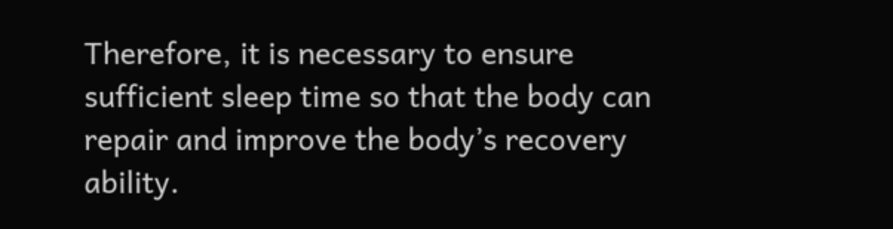Therefore, it is necessary to ensure sufficient sleep time so that the body can repair and improve the body’s recovery ability.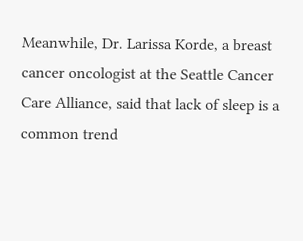Meanwhile, Dr. Larissa Korde, a breast cancer oncologist at the Seattle Cancer Care Alliance, said that lack of sleep is a common trend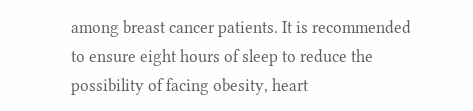among breast cancer patients. It is recommended to ensure eight hours of sleep to reduce the possibility of facing obesity, heart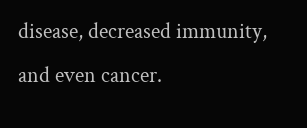disease, decreased immunity, and even cancer.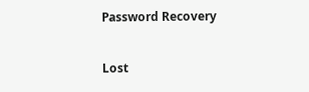Password Recovery

Lost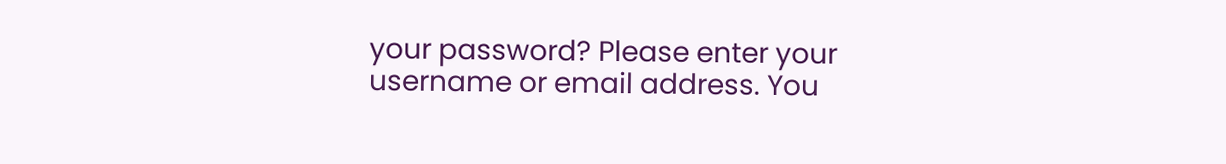your password? Please enter your username or email address. You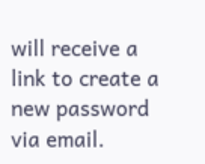will receive a link to create a new password via email.